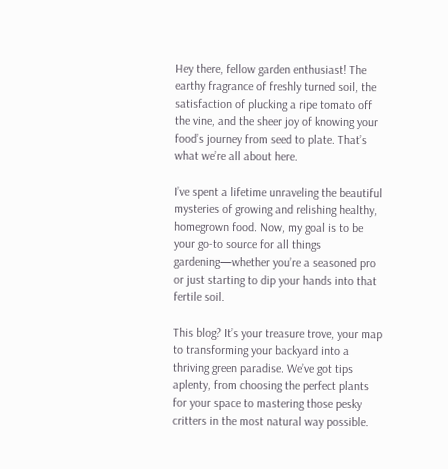Hey there, fellow garden enthusiast! The earthy fragrance of freshly turned soil, the satisfaction of plucking a ripe tomato off the vine, and the sheer joy of knowing your food’s journey from seed to plate. That’s what we’re all about here.

I’ve spent a lifetime unraveling the beautiful mysteries of growing and relishing healthy, homegrown food. Now, my goal is to be your go-to source for all things gardening—whether you’re a seasoned pro or just starting to dip your hands into that fertile soil.

This blog? It’s your treasure trove, your map to transforming your backyard into a thriving green paradise. We’ve got tips aplenty, from choosing the perfect plants for your space to mastering those pesky critters in the most natural way possible.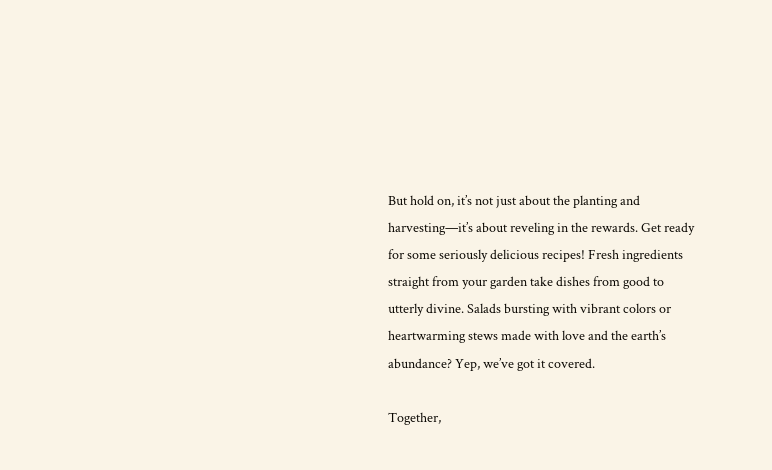But hold on, it’s not just about the planting and harvesting—it’s about reveling in the rewards. Get ready for some seriously delicious recipes! Fresh ingredients straight from your garden take dishes from good to utterly divine. Salads bursting with vibrant colors or heartwarming stews made with love and the earth’s abundance? Yep, we’ve got it covered.

Together,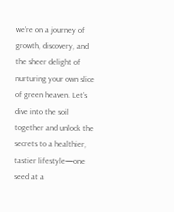we’re on a journey of growth, discovery, and the sheer delight of nurturing your own slice of green heaven. Let’s dive into the soil together and unlock the secrets to a healthier, tastier lifestyle—one seed at a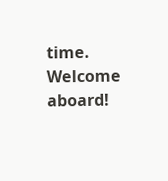time. Welcome aboard!